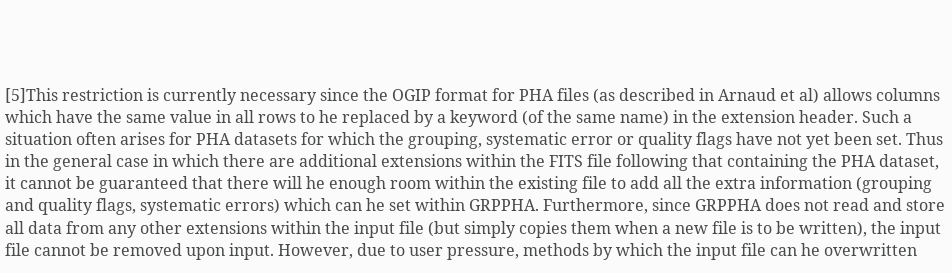[5]This restriction is currently necessary since the OGIP format for PHA files (as described in Arnaud et al) allows columns which have the same value in all rows to he replaced by a keyword (of the same name) in the extension header. Such a situation often arises for PHA datasets for which the grouping, systematic error or quality flags have not yet been set. Thus in the general case in which there are additional extensions within the FITS file following that containing the PHA dataset, it cannot be guaranteed that there will he enough room within the existing file to add all the extra information (grouping and quality flags, systematic errors) which can he set within GRPPHA. Furthermore, since GRPPHA does not read and store all data from any other extensions within the input file (but simply copies them when a new file is to be written), the input file cannot be removed upon input. However, due to user pressure, methods by which the input file can he overwritten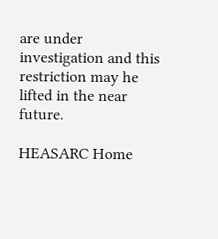are under investigation and this restriction may he lifted in the near future.

HEASARC Home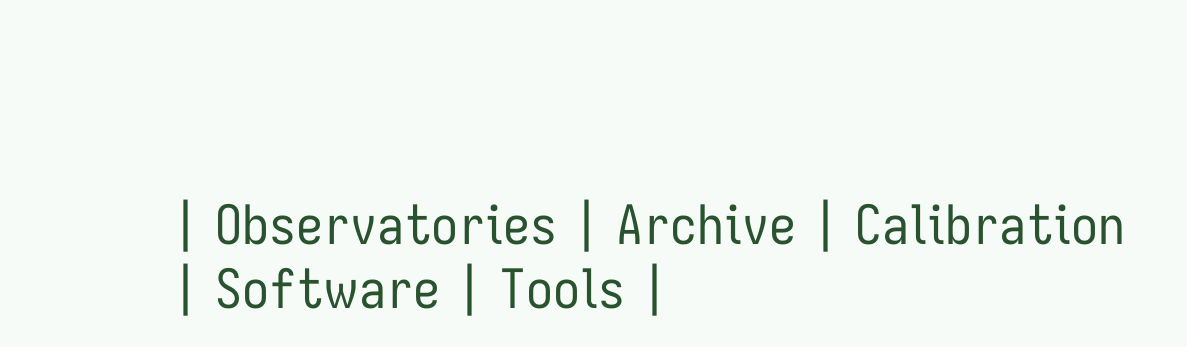| Observatories | Archive | Calibration | Software | Tools |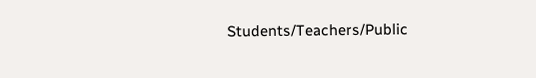Students/Teachers/Public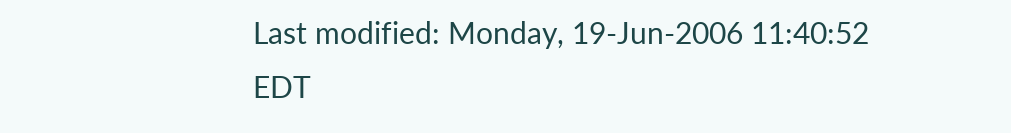Last modified: Monday, 19-Jun-2006 11:40:52 EDT